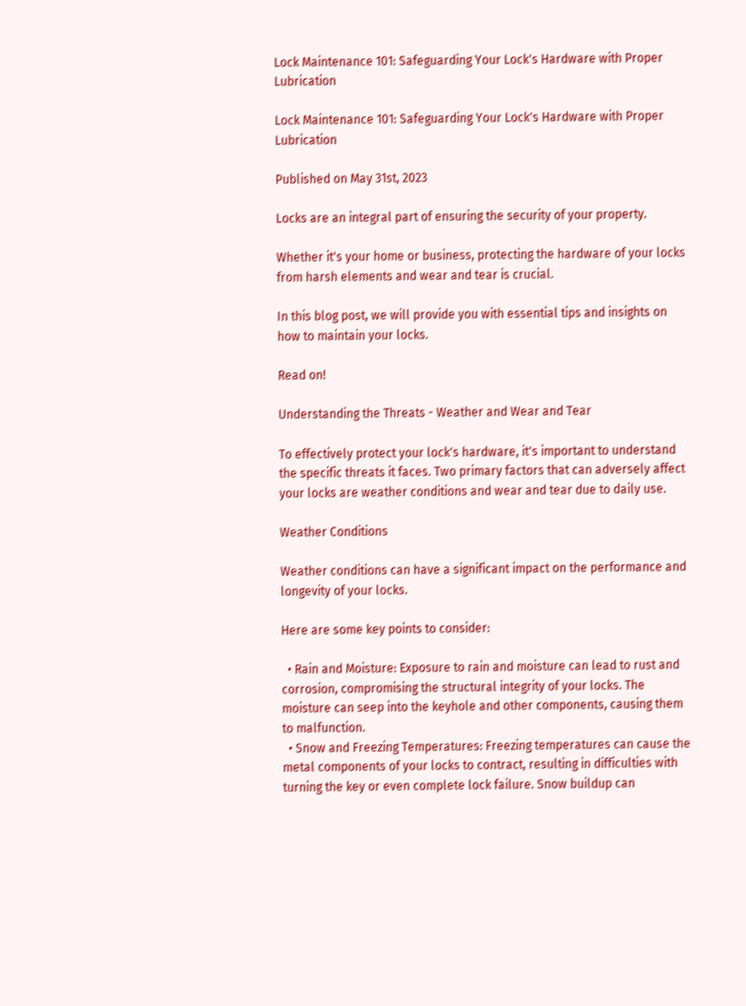Lock Maintenance 101: Safeguarding Your Lock's Hardware with Proper Lubrication

Lock Maintenance 101: Safeguarding Your Lock's Hardware with Proper Lubrication

Published on May 31st, 2023

Locks are an integral part of ensuring the security of your property.

Whether it's your home or business, protecting the hardware of your locks from harsh elements and wear and tear is crucial.

In this blog post, we will provide you with essential tips and insights on how to maintain your locks.

Read on!

Understanding the Threats - Weather and Wear and Tear

To effectively protect your lock's hardware, it's important to understand the specific threats it faces. Two primary factors that can adversely affect your locks are weather conditions and wear and tear due to daily use.

Weather Conditions

Weather conditions can have a significant impact on the performance and longevity of your locks.

Here are some key points to consider:

  • Rain and Moisture: Exposure to rain and moisture can lead to rust and corrosion, compromising the structural integrity of your locks. The moisture can seep into the keyhole and other components, causing them to malfunction.
  • Snow and Freezing Temperatures: Freezing temperatures can cause the metal components of your locks to contract, resulting in difficulties with turning the key or even complete lock failure. Snow buildup can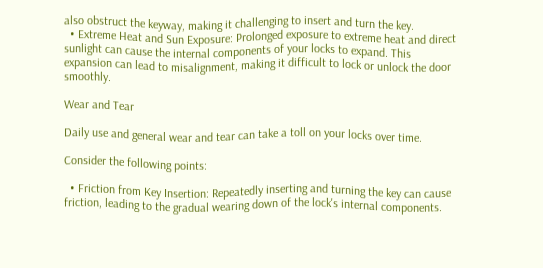also obstruct the keyway, making it challenging to insert and turn the key.
  • Extreme Heat and Sun Exposure: Prolonged exposure to extreme heat and direct sunlight can cause the internal components of your locks to expand. This expansion can lead to misalignment, making it difficult to lock or unlock the door smoothly.

Wear and Tear

Daily use and general wear and tear can take a toll on your locks over time.

Consider the following points:

  • Friction from Key Insertion: Repeatedly inserting and turning the key can cause friction, leading to the gradual wearing down of the lock's internal components.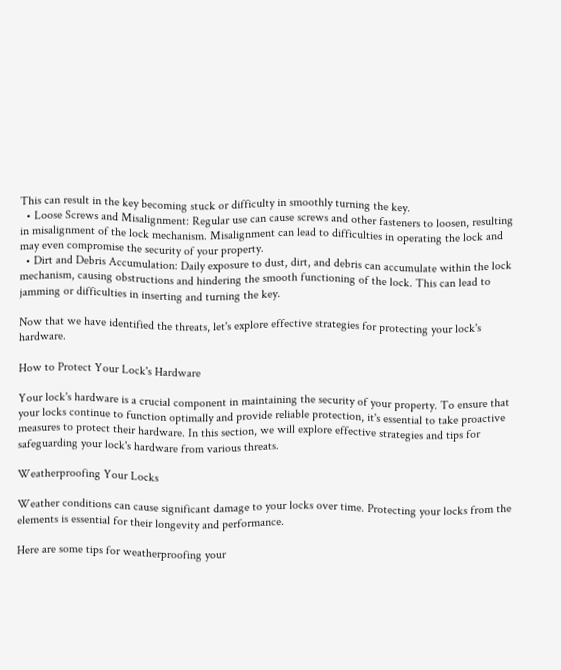This can result in the key becoming stuck or difficulty in smoothly turning the key.
  • Loose Screws and Misalignment: Regular use can cause screws and other fasteners to loosen, resulting in misalignment of the lock mechanism. Misalignment can lead to difficulties in operating the lock and may even compromise the security of your property.
  • Dirt and Debris Accumulation: Daily exposure to dust, dirt, and debris can accumulate within the lock mechanism, causing obstructions and hindering the smooth functioning of the lock. This can lead to jamming or difficulties in inserting and turning the key.

Now that we have identified the threats, let's explore effective strategies for protecting your lock's hardware.

How to Protect Your Lock's Hardware

Your lock's hardware is a crucial component in maintaining the security of your property. To ensure that your locks continue to function optimally and provide reliable protection, it's essential to take proactive measures to protect their hardware. In this section, we will explore effective strategies and tips for safeguarding your lock's hardware from various threats.

Weatherproofing Your Locks

Weather conditions can cause significant damage to your locks over time. Protecting your locks from the elements is essential for their longevity and performance.

Here are some tips for weatherproofing your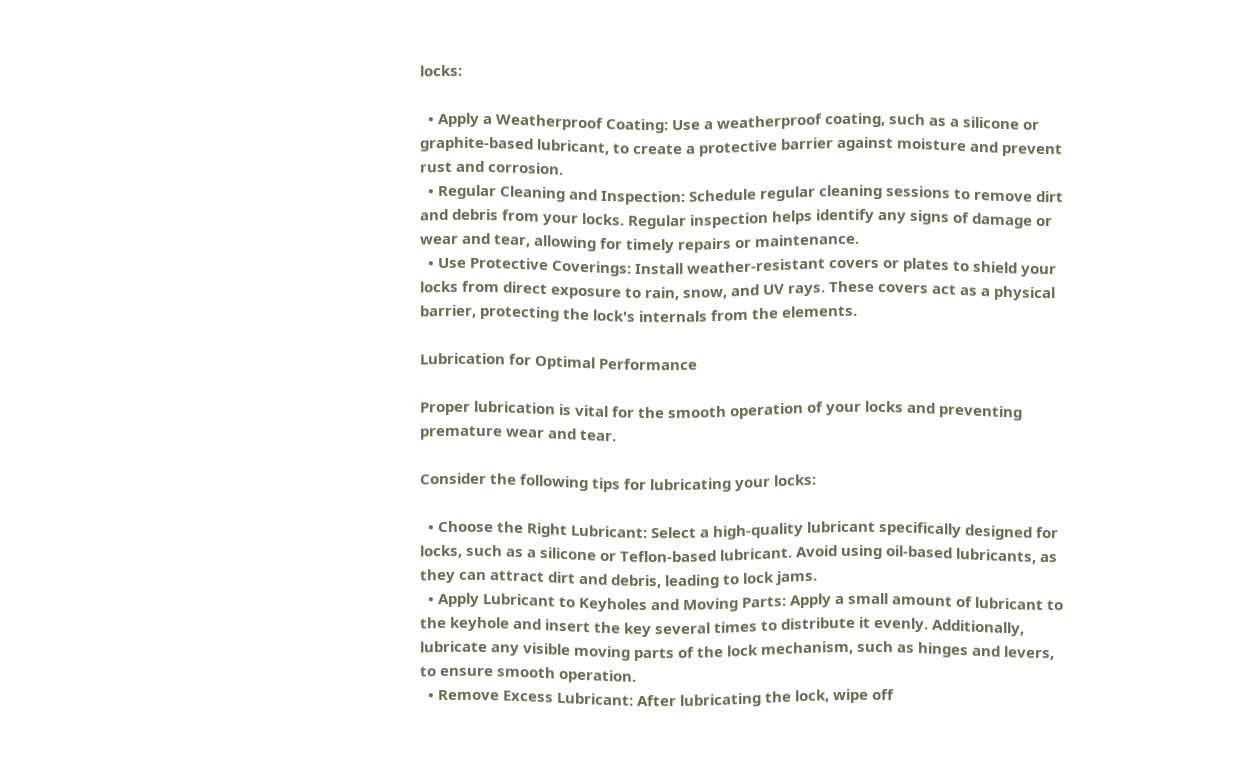locks:

  • Apply a Weatherproof Coating: Use a weatherproof coating, such as a silicone or graphite-based lubricant, to create a protective barrier against moisture and prevent rust and corrosion.
  • Regular Cleaning and Inspection: Schedule regular cleaning sessions to remove dirt and debris from your locks. Regular inspection helps identify any signs of damage or wear and tear, allowing for timely repairs or maintenance.
  • Use Protective Coverings: Install weather-resistant covers or plates to shield your locks from direct exposure to rain, snow, and UV rays. These covers act as a physical barrier, protecting the lock's internals from the elements.

Lubrication for Optimal Performance

Proper lubrication is vital for the smooth operation of your locks and preventing premature wear and tear.

Consider the following tips for lubricating your locks:

  • Choose the Right Lubricant: Select a high-quality lubricant specifically designed for locks, such as a silicone or Teflon-based lubricant. Avoid using oil-based lubricants, as they can attract dirt and debris, leading to lock jams.
  • Apply Lubricant to Keyholes and Moving Parts: Apply a small amount of lubricant to the keyhole and insert the key several times to distribute it evenly. Additionally, lubricate any visible moving parts of the lock mechanism, such as hinges and levers, to ensure smooth operation.
  • Remove Excess Lubricant: After lubricating the lock, wipe off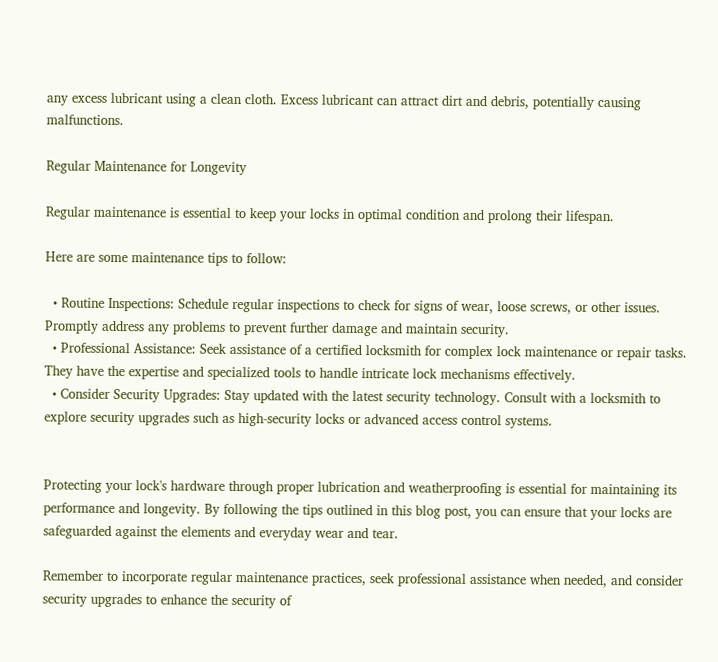any excess lubricant using a clean cloth. Excess lubricant can attract dirt and debris, potentially causing malfunctions.

Regular Maintenance for Longevity

Regular maintenance is essential to keep your locks in optimal condition and prolong their lifespan.

Here are some maintenance tips to follow:

  • Routine Inspections: Schedule regular inspections to check for signs of wear, loose screws, or other issues. Promptly address any problems to prevent further damage and maintain security.
  • Professional Assistance: Seek assistance of a certified locksmith for complex lock maintenance or repair tasks. They have the expertise and specialized tools to handle intricate lock mechanisms effectively.
  • Consider Security Upgrades: Stay updated with the latest security technology. Consult with a locksmith to explore security upgrades such as high-security locks or advanced access control systems.


Protecting your lock's hardware through proper lubrication and weatherproofing is essential for maintaining its performance and longevity. By following the tips outlined in this blog post, you can ensure that your locks are safeguarded against the elements and everyday wear and tear.

Remember to incorporate regular maintenance practices, seek professional assistance when needed, and consider security upgrades to enhance the security of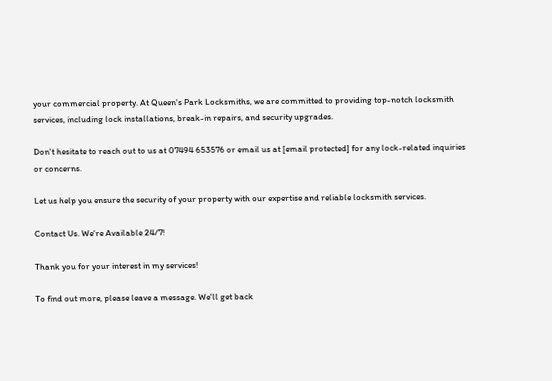your commercial property. At Queen's Park Locksmiths, we are committed to providing top-notch locksmith services, including lock installations, break-in repairs, and security upgrades.

Don't hesitate to reach out to us at 07494 653576 or email us at [email protected] for any lock-related inquiries or concerns.

Let us help you ensure the security of your property with our expertise and reliable locksmith services.

Contact Us. We're Available 24/7!

Thank you for your interest in my services!

To find out more, please leave a message. We'll get back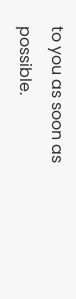to you as soon as possible.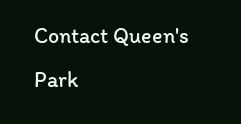Contact Queen's Park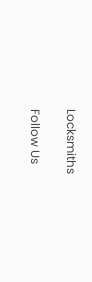Locksmiths

Follow Us